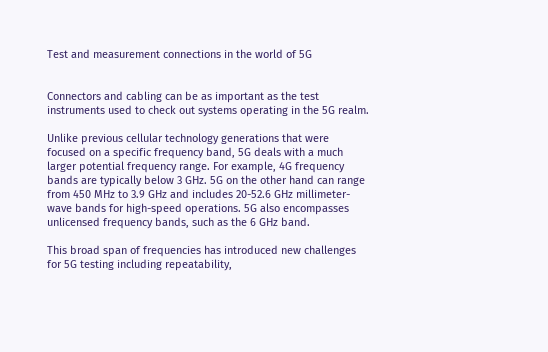Test and measurement connections in the world of 5G


Connectors and cabling can be as important as the test instruments used to check out systems operating in the 5G realm.

Unlike previous cellular technology generations that were focused on a specific frequency band, 5G deals with a much larger potential frequency range. For example, 4G frequency bands are typically below 3 GHz. 5G on the other hand can range from 450 MHz to 3.9 GHz and includes 20-52.6 GHz millimeter-wave bands for high-speed operations. 5G also encompasses unlicensed frequency bands, such as the 6 GHz band.

This broad span of frequencies has introduced new challenges for 5G testing including repeatability,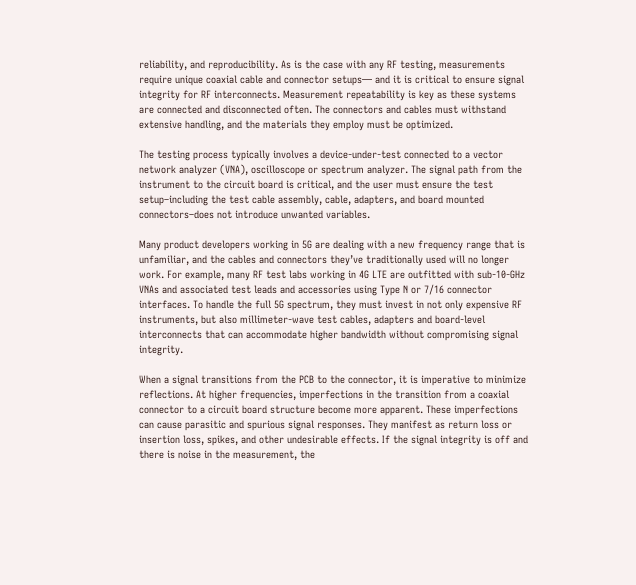reliability, and reproducibility. As is the case with any RF testing, measurements require unique coaxial cable and connector setups— and it is critical to ensure signal integrity for RF interconnects. Measurement repeatability is key as these systems are connected and disconnected often. The connectors and cables must withstand extensive handling, and the materials they employ must be optimized.

The testing process typically involves a device-under-test connected to a vector network analyzer (VNA), oscilloscope or spectrum analyzer. The signal path from the instrument to the circuit board is critical, and the user must ensure the test setup–including the test cable assembly, cable, adapters, and board mounted connectors–does not introduce unwanted variables.

Many product developers working in 5G are dealing with a new frequency range that is unfamiliar, and the cables and connectors they’ve traditionally used will no longer work. For example, many RF test labs working in 4G LTE are outfitted with sub-10-GHz VNAs and associated test leads and accessories using Type N or 7/16 connector interfaces. To handle the full 5G spectrum, they must invest in not only expensive RF instruments, but also millimeter-wave test cables, adapters and board-level interconnects that can accommodate higher bandwidth without compromising signal integrity.

When a signal transitions from the PCB to the connector, it is imperative to minimize reflections. At higher frequencies, imperfections in the transition from a coaxial connector to a circuit board structure become more apparent. These imperfections can cause parasitic and spurious signal responses. They manifest as return loss or insertion loss, spikes, and other undesirable effects. If the signal integrity is off and there is noise in the measurement, the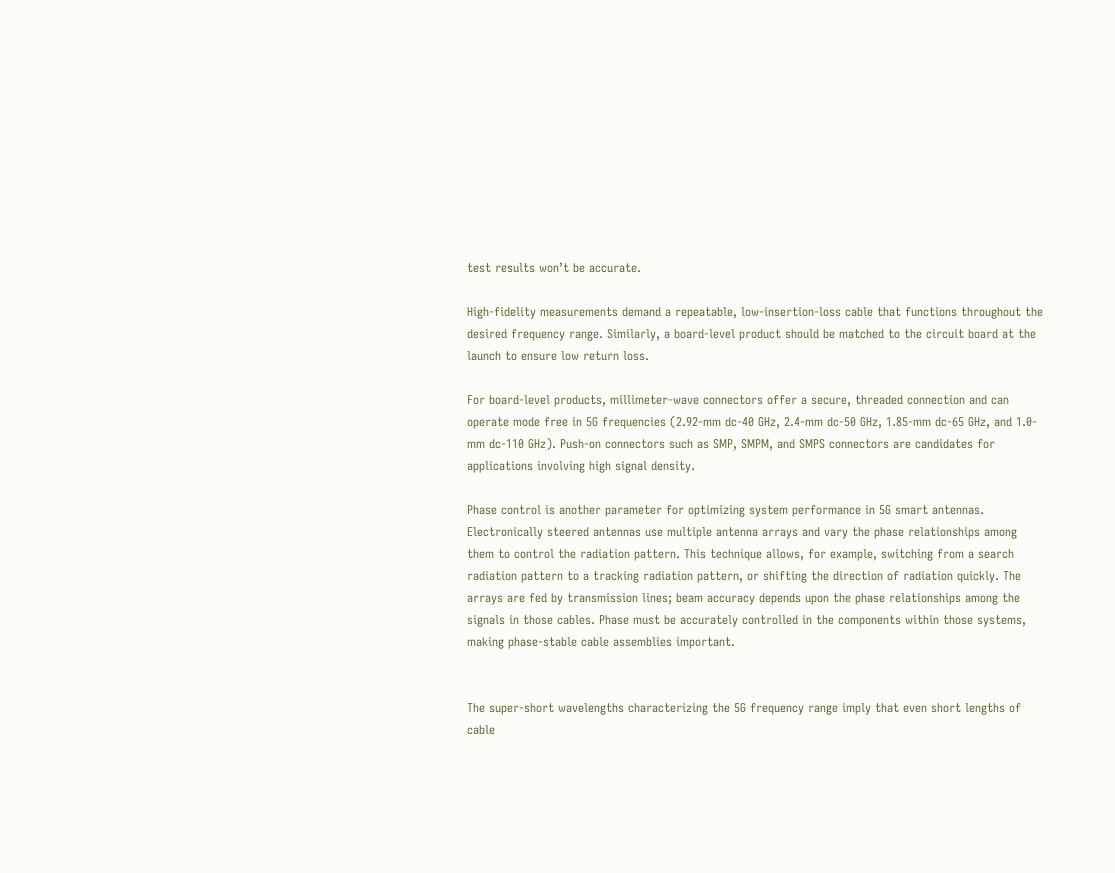test results won’t be accurate.

High-fidelity measurements demand a repeatable, low-insertion-loss cable that functions throughout the desired frequency range. Similarly, a board-level product should be matched to the circuit board at the launch to ensure low return loss.

For board-level products, millimeter-wave connectors offer a secure, threaded connection and can operate mode free in 5G frequencies (2.92-mm dc-40 GHz, 2.4-mm dc-50 GHz, 1.85-mm dc-65 GHz, and 1.0-mm dc-110 GHz). Push-on connectors such as SMP, SMPM, and SMPS connectors are candidates for applications involving high signal density.

Phase control is another parameter for optimizing system performance in 5G smart antennas. Electronically steered antennas use multiple antenna arrays and vary the phase relationships among them to control the radiation pattern. This technique allows, for example, switching from a search radiation pattern to a tracking radiation pattern, or shifting the direction of radiation quickly. The arrays are fed by transmission lines; beam accuracy depends upon the phase relationships among the signals in those cables. Phase must be accurately controlled in the components within those systems, making phase-stable cable assemblies important.


The super-short wavelengths characterizing the 5G frequency range imply that even short lengths of cable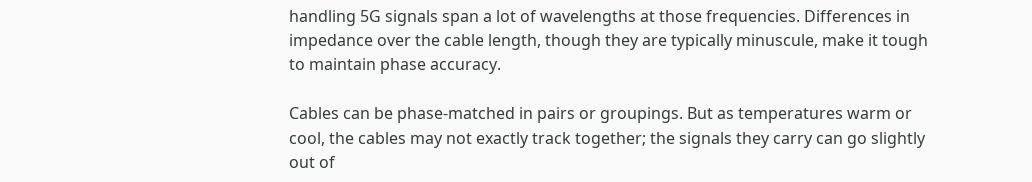handling 5G signals span a lot of wavelengths at those frequencies. Differences in impedance over the cable length, though they are typically minuscule, make it tough to maintain phase accuracy.

Cables can be phase-matched in pairs or groupings. But as temperatures warm or cool, the cables may not exactly track together; the signals they carry can go slightly out of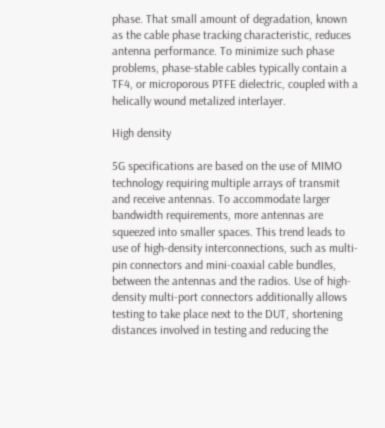phase. That small amount of degradation, known as the cable phase tracking characteristic, reduces antenna performance. To minimize such phase problems, phase-stable cables typically contain a TF4, or microporous PTFE dielectric, coupled with a helically wound metalized interlayer.

High density

5G specifications are based on the use of MIMO technology requiring multiple arrays of transmit and receive antennas. To accommodate larger bandwidth requirements, more antennas are squeezed into smaller spaces. This trend leads to use of high-density interconnections, such as multi-pin connectors and mini-coaxial cable bundles, between the antennas and the radios. Use of high-density multi-port connectors additionally allows testing to take place next to the DUT, shortening distances involved in testing and reducing the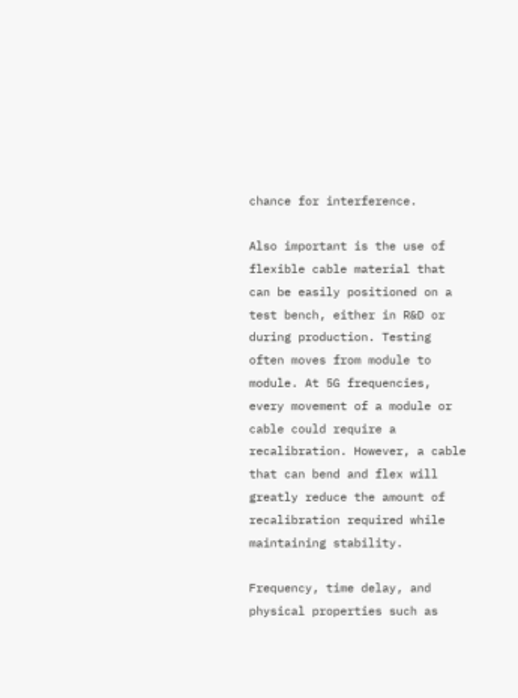chance for interference.

Also important is the use of flexible cable material that can be easily positioned on a test bench, either in R&D or during production. Testing often moves from module to module. At 5G frequencies, every movement of a module or cable could require a recalibration. However, a cable that can bend and flex will greatly reduce the amount of recalibration required while maintaining stability.

Frequency, time delay, and physical properties such as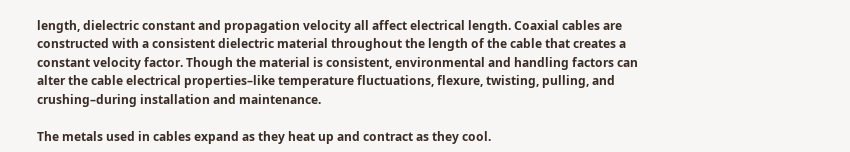length, dielectric constant and propagation velocity all affect electrical length. Coaxial cables are constructed with a consistent dielectric material throughout the length of the cable that creates a constant velocity factor. Though the material is consistent, environmental and handling factors can alter the cable electrical properties–like temperature fluctuations, flexure, twisting, pulling, and crushing–during installation and maintenance.

The metals used in cables expand as they heat up and contract as they cool.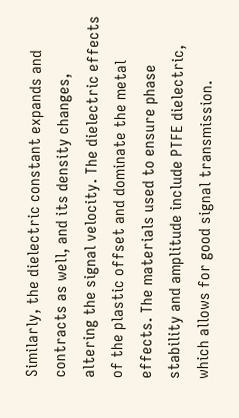Similarly, the dielectric constant expands and contracts as well, and its density changes, altering the signal velocity. The dielectric effects of the plastic offset and dominate the metal effects. The materials used to ensure phase stability and amplitude include PTFE dielectric, which allows for good signal transmission.